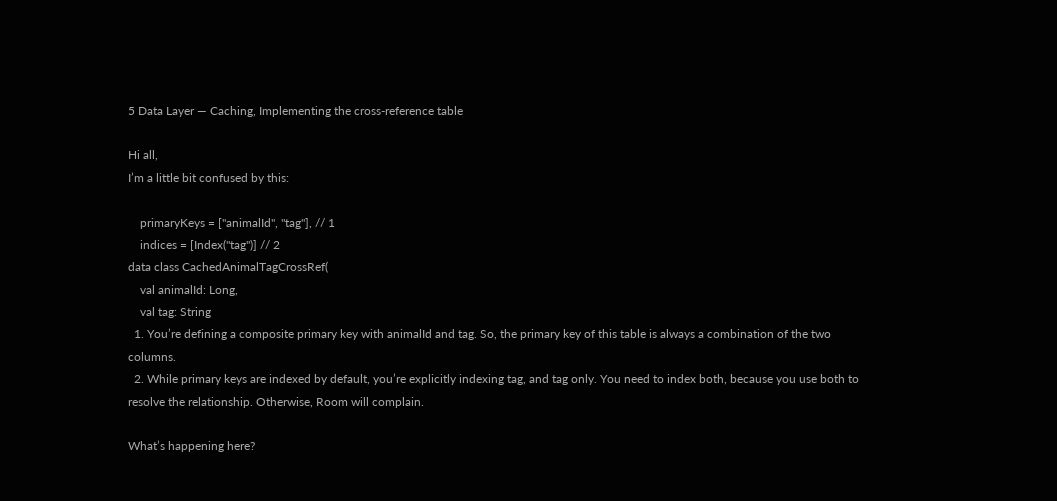5 Data Layer — Caching, Implementing the cross-reference table

Hi all,
I’m a little bit confused by this:

    primaryKeys = ["animalId", "tag"], // 1
    indices = [Index("tag")] // 2
data class CachedAnimalTagCrossRef(
    val animalId: Long,
    val tag: String
  1. You’re defining a composite primary key with animalId and tag. So, the primary key of this table is always a combination of the two columns.
  2. While primary keys are indexed by default, you’re explicitly indexing tag, and tag only. You need to index both, because you use both to resolve the relationship. Otherwise, Room will complain.

What’s happening here?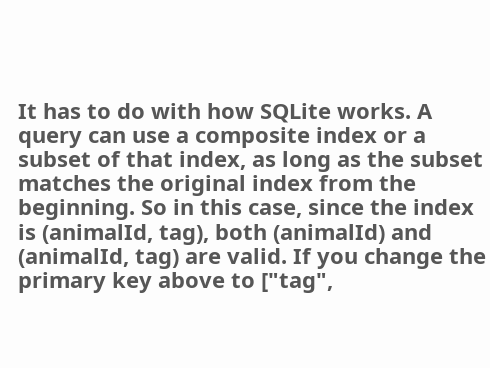It has to do with how SQLite works. A query can use a composite index or a subset of that index, as long as the subset matches the original index from the beginning. So in this case, since the index is (animalId, tag), both (animalId) and (animalId, tag) are valid. If you change the primary key above to ["tag",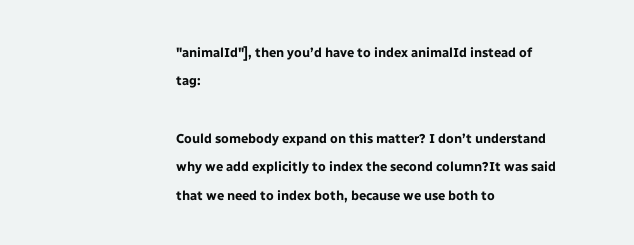"animalId"], then you’d have to index animalId instead of tag:

Could somebody expand on this matter? I don’t understand why we add explicitly to index the second column?It was said that we need to index both, because we use both to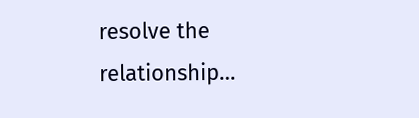resolve the relationship…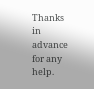Thanks in advance for any help.